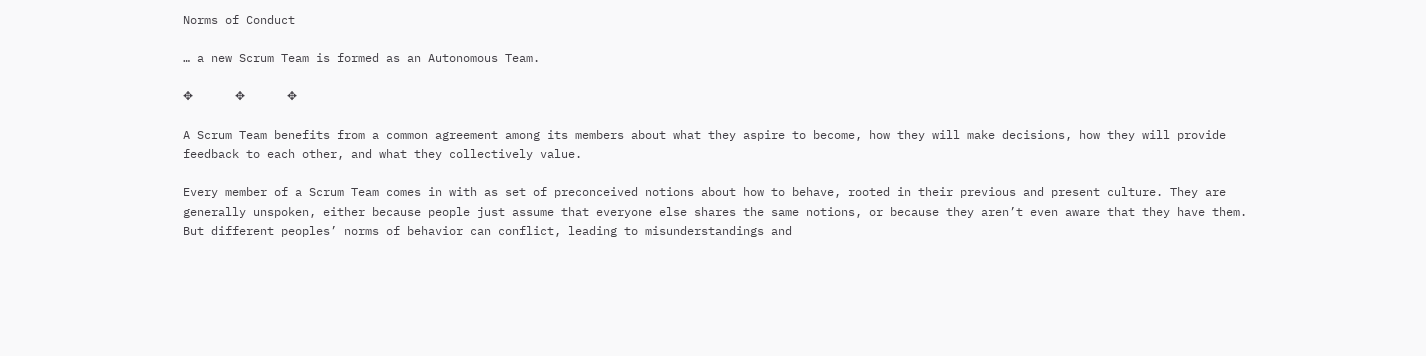Norms of Conduct

… a new Scrum Team is formed as an Autonomous Team.

✥      ✥      ✥

A Scrum Team benefits from a common agreement among its members about what they aspire to become, how they will make decisions, how they will provide feedback to each other, and what they collectively value.

Every member of a Scrum Team comes in with as set of preconceived notions about how to behave, rooted in their previous and present culture. They are generally unspoken, either because people just assume that everyone else shares the same notions, or because they aren’t even aware that they have them. But different peoples’ norms of behavior can conflict, leading to misunderstandings and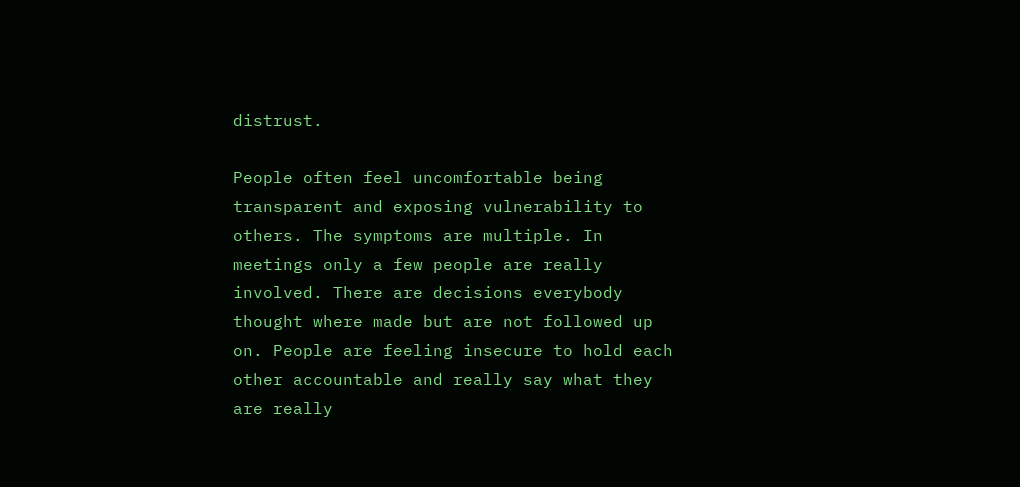distrust.

People often feel uncomfortable being transparent and exposing vulnerability to others. The symptoms are multiple. In meetings only a few people are really involved. There are decisions everybody thought where made but are not followed up on. People are feeling insecure to hold each other accountable and really say what they are really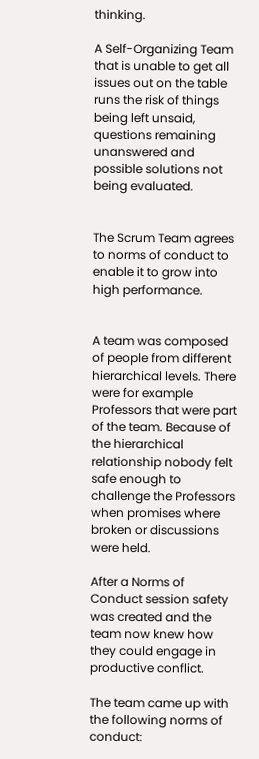thinking.

A Self-Organizing Team that is unable to get all issues out on the table runs the risk of things being left unsaid, questions remaining unanswered and possible solutions not being evaluated.


The Scrum Team agrees to norms of conduct to enable it to grow into high performance.


A team was composed of people from different hierarchical levels. There were for example Professors that were part of the team. Because of the hierarchical relationship nobody felt safe enough to challenge the Professors when promises where broken or discussions were held.

After a Norms of Conduct session safety was created and the team now knew how they could engage in productive conflict.

The team came up with the following norms of conduct: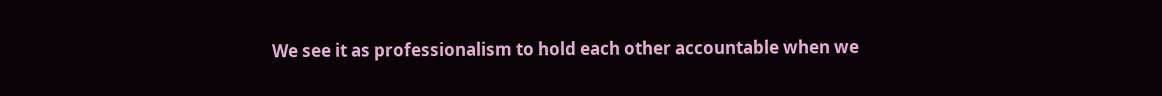We see it as professionalism to hold each other accountable when we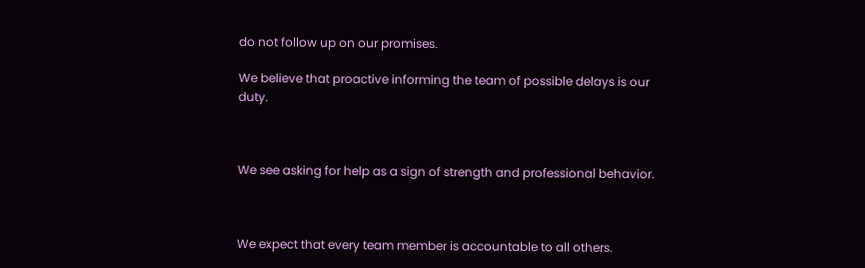do not follow up on our promises.

We believe that proactive informing the team of possible delays is our duty.



We see asking for help as a sign of strength and professional behavior.



We expect that every team member is accountable to all others.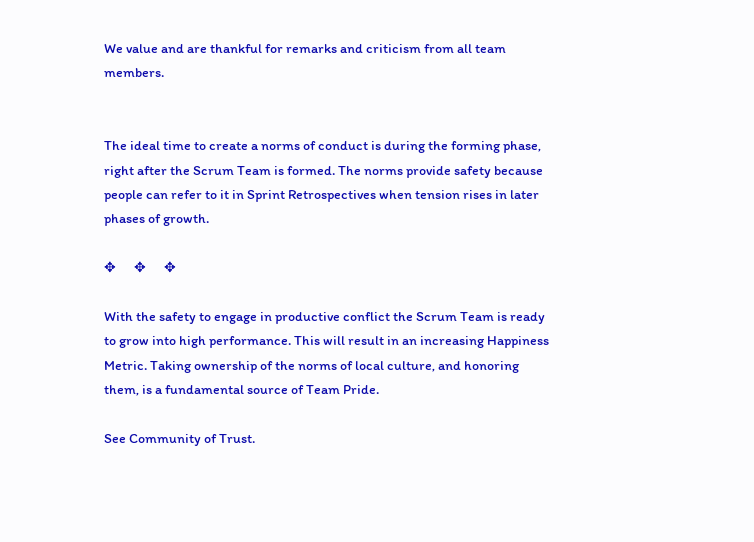We value and are thankful for remarks and criticism from all team members.


The ideal time to create a norms of conduct is during the forming phase, right after the Scrum Team is formed. The norms provide safety because people can refer to it in Sprint Retrospectives when tension rises in later phases of growth.

✥      ✥      ✥

With the safety to engage in productive conflict the Scrum Team is ready to grow into high performance. This will result in an increasing Happiness Metric. Taking ownership of the norms of local culture, and honoring them, is a fundamental source of Team Pride.

See Community of Trust.